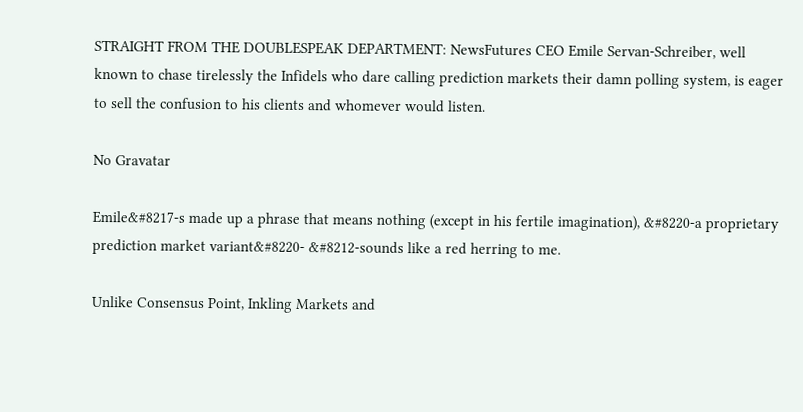STRAIGHT FROM THE DOUBLESPEAK DEPARTMENT: NewsFutures CEO Emile Servan-Schreiber, well known to chase tirelessly the Infidels who dare calling prediction markets their damn polling system, is eager to sell the confusion to his clients and whomever would listen.

No Gravatar

Emile&#8217-s made up a phrase that means nothing (except in his fertile imagination), &#8220-a proprietary prediction market variant&#8220- &#8212-sounds like a red herring to me.

Unlike Consensus Point, Inkling Markets and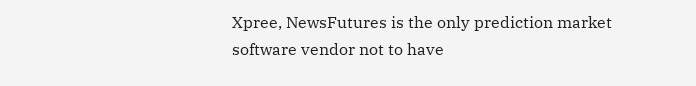Xpree, NewsFutures is the only prediction market software vendor not to have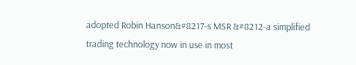adopted Robin Hanson&#8217-s MSR &#8212-a simplified trading technology now in use in most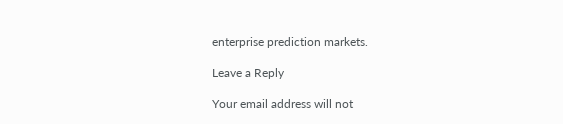enterprise prediction markets.

Leave a Reply

Your email address will not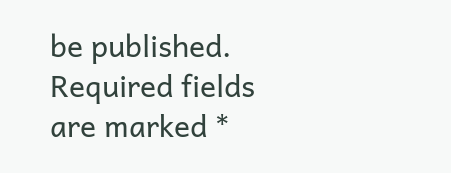be published. Required fields are marked *